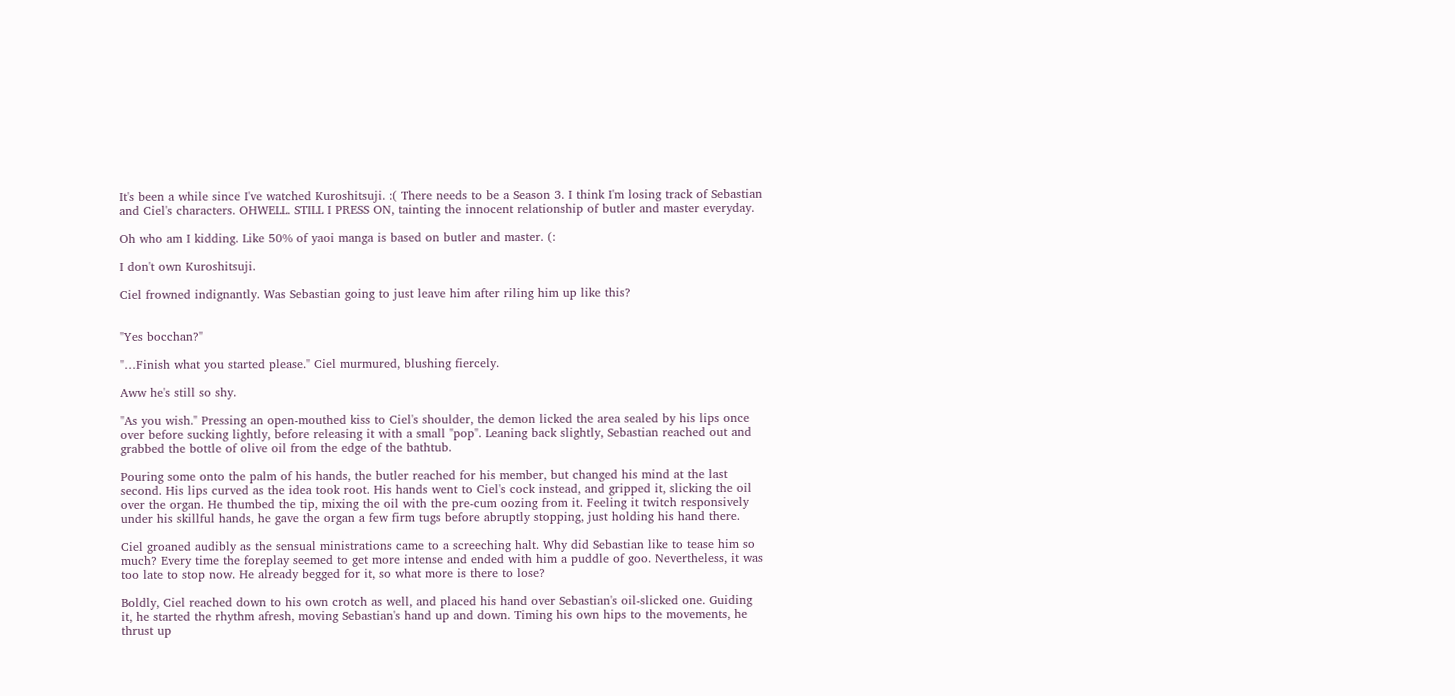It's been a while since I've watched Kuroshitsuji. :( There needs to be a Season 3. I think I'm losing track of Sebastian and Ciel's characters. OHWELL. STILL I PRESS ON, tainting the innocent relationship of butler and master everyday.

Oh who am I kidding. Like 50% of yaoi manga is based on butler and master. (:

I don't own Kuroshitsuji.

Ciel frowned indignantly. Was Sebastian going to just leave him after riling him up like this?


"Yes bocchan?"

"…Finish what you started please." Ciel murmured, blushing fiercely.

Aww he's still so shy.

"As you wish." Pressing an open-mouthed kiss to Ciel's shoulder, the demon licked the area sealed by his lips once over before sucking lightly, before releasing it with a small "pop". Leaning back slightly, Sebastian reached out and grabbed the bottle of olive oil from the edge of the bathtub.

Pouring some onto the palm of his hands, the butler reached for his member, but changed his mind at the last second. His lips curved as the idea took root. His hands went to Ciel's cock instead, and gripped it, slicking the oil over the organ. He thumbed the tip, mixing the oil with the pre-cum oozing from it. Feeling it twitch responsively under his skillful hands, he gave the organ a few firm tugs before abruptly stopping, just holding his hand there.

Ciel groaned audibly as the sensual ministrations came to a screeching halt. Why did Sebastian like to tease him so much? Every time the foreplay seemed to get more intense and ended with him a puddle of goo. Nevertheless, it was too late to stop now. He already begged for it, so what more is there to lose?

Boldly, Ciel reached down to his own crotch as well, and placed his hand over Sebastian's oil-slicked one. Guiding it, he started the rhythm afresh, moving Sebastian's hand up and down. Timing his own hips to the movements, he thrust up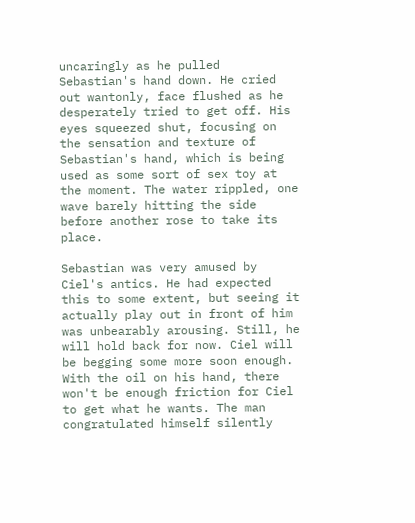uncaringly as he pulled Sebastian's hand down. He cried out wantonly, face flushed as he desperately tried to get off. His eyes squeezed shut, focusing on the sensation and texture of Sebastian's hand, which is being used as some sort of sex toy at the moment. The water rippled, one wave barely hitting the side before another rose to take its place.

Sebastian was very amused by Ciel's antics. He had expected this to some extent, but seeing it actually play out in front of him was unbearably arousing. Still, he will hold back for now. Ciel will be begging some more soon enough. With the oil on his hand, there won't be enough friction for Ciel to get what he wants. The man congratulated himself silently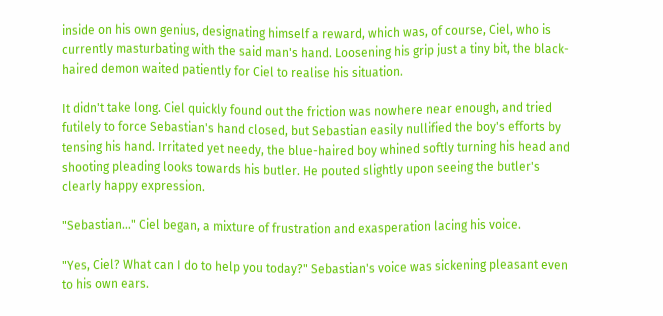inside on his own genius, designating himself a reward, which was, of course, Ciel, who is currently masturbating with the said man's hand. Loosening his grip just a tiny bit, the black-haired demon waited patiently for Ciel to realise his situation.

It didn't take long. Ciel quickly found out the friction was nowhere near enough, and tried futilely to force Sebastian's hand closed, but Sebastian easily nullified the boy's efforts by tensing his hand. Irritated yet needy, the blue-haired boy whined softly turning his head and shooting pleading looks towards his butler. He pouted slightly upon seeing the butler's clearly happy expression.

"Sebastian…" Ciel began, a mixture of frustration and exasperation lacing his voice.

"Yes, Ciel? What can I do to help you today?" Sebastian's voice was sickening pleasant even to his own ears.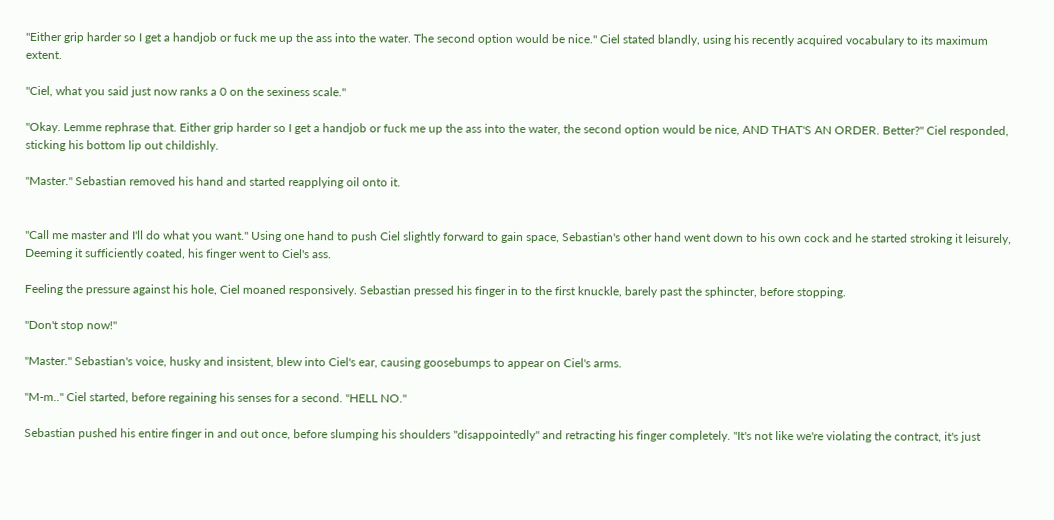"Either grip harder so I get a handjob or fuck me up the ass into the water. The second option would be nice." Ciel stated blandly, using his recently acquired vocabulary to its maximum extent.

"Ciel, what you said just now ranks a 0 on the sexiness scale."

"Okay. Lemme rephrase that. Either grip harder so I get a handjob or fuck me up the ass into the water, the second option would be nice, AND THAT'S AN ORDER. Better?" Ciel responded, sticking his bottom lip out childishly.

"Master." Sebastian removed his hand and started reapplying oil onto it.


"Call me master and I'll do what you want." Using one hand to push Ciel slightly forward to gain space, Sebastian's other hand went down to his own cock and he started stroking it leisurely, Deeming it sufficiently coated, his finger went to Ciel's ass.

Feeling the pressure against his hole, Ciel moaned responsively. Sebastian pressed his finger in to the first knuckle, barely past the sphincter, before stopping.

"Don't stop now!"

"Master." Sebastian's voice, husky and insistent, blew into Ciel's ear, causing goosebumps to appear on Ciel's arms.

"M-m.." Ciel started, before regaining his senses for a second. "HELL NO."

Sebastian pushed his entire finger in and out once, before slumping his shoulders "disappointedly" and retracting his finger completely. "It's not like we're violating the contract, it's just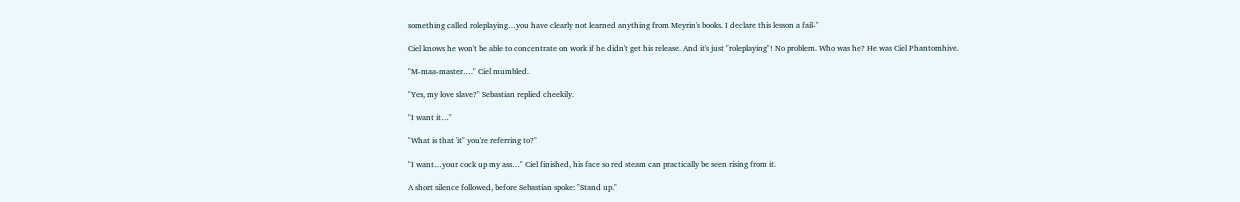something called roleplaying…you have clearly not learned anything from Meyrin's books. I declare this lesson a fail-"

Ciel knows he won't be able to concentrate on work if he didn't get his release. And it's just "roleplaying"! No problem. Who was he? He was Ciel Phantomhive.

"M-maa-master…." Ciel mumbled.

"Yes, my love slave?" Sebastian replied cheekily.

"I want it…"

"What is that 'it" you're referring to?"

"I want…your cock up my ass…" Ciel finished, his face so red steam can practically be seen rising from it.

A short silence followed, before Sebastian spoke: "Stand up."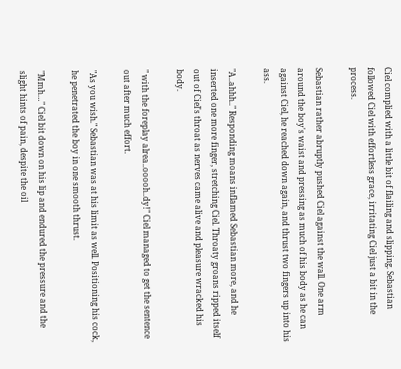Ciel complied with a little bit of flailing and slipping. Sebastian followed Ciel with effortless grace, irritating Ciel just a bit in the process.

Sebastian rather abruptly pushed Ciel against the wall. One arm around the boy's waist and pressing as much of his body as he can against Ciel, he reached down again, and thrust two fingers up into his ass.

"A..ahhh.." Responding moans inflamed Sebastian more, and he inserted one more finger, stretching Ciel. Throaty groans ripped itself out of Ciel's throat as nerves came alive and pleasure wracked his body.

" with the foreplay alrea..ooooh..dy!" Ciel managed to get the sentence out after much effort.

"As you wish." Sebastian was at his limit as well. Positioning his cock, he penetrated the boy in one smooth thrust.

"Mmh…" Ciel bit down on his lip and endured the pressure and the slight hints of pain, despite the oil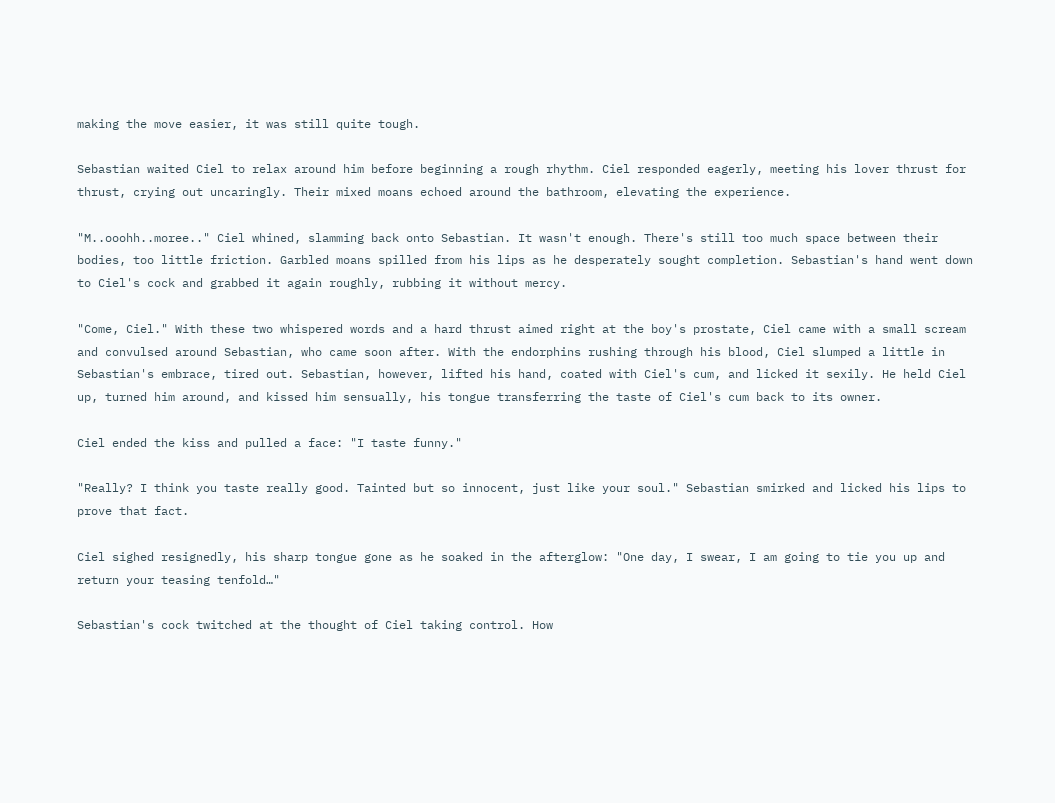making the move easier, it was still quite tough.

Sebastian waited Ciel to relax around him before beginning a rough rhythm. Ciel responded eagerly, meeting his lover thrust for thrust, crying out uncaringly. Their mixed moans echoed around the bathroom, elevating the experience.

"M..ooohh..moree.." Ciel whined, slamming back onto Sebastian. It wasn't enough. There's still too much space between their bodies, too little friction. Garbled moans spilled from his lips as he desperately sought completion. Sebastian's hand went down to Ciel's cock and grabbed it again roughly, rubbing it without mercy.

"Come, Ciel." With these two whispered words and a hard thrust aimed right at the boy's prostate, Ciel came with a small scream and convulsed around Sebastian, who came soon after. With the endorphins rushing through his blood, Ciel slumped a little in Sebastian's embrace, tired out. Sebastian, however, lifted his hand, coated with Ciel's cum, and licked it sexily. He held Ciel up, turned him around, and kissed him sensually, his tongue transferring the taste of Ciel's cum back to its owner.

Ciel ended the kiss and pulled a face: "I taste funny."

"Really? I think you taste really good. Tainted but so innocent, just like your soul." Sebastian smirked and licked his lips to prove that fact.

Ciel sighed resignedly, his sharp tongue gone as he soaked in the afterglow: "One day, I swear, I am going to tie you up and return your teasing tenfold…"

Sebastian's cock twitched at the thought of Ciel taking control. How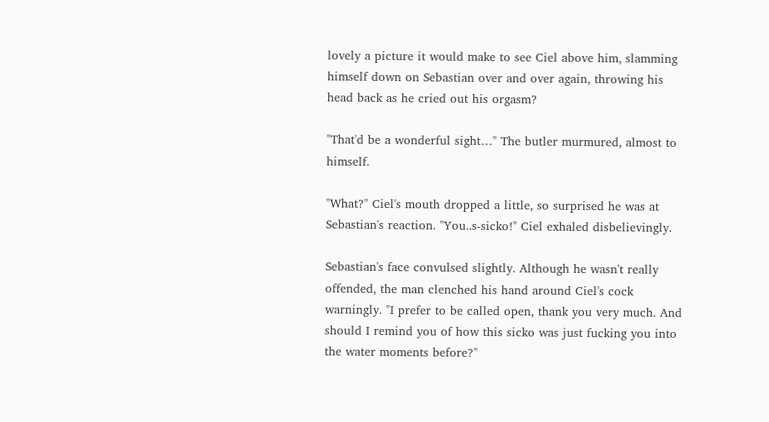lovely a picture it would make to see Ciel above him, slamming himself down on Sebastian over and over again, throwing his head back as he cried out his orgasm?

"That'd be a wonderful sight…" The butler murmured, almost to himself.

"What?" Ciel's mouth dropped a little, so surprised he was at Sebastian's reaction. "You..s-sicko!" Ciel exhaled disbelievingly.

Sebastian's face convulsed slightly. Although he wasn't really offended, the man clenched his hand around Ciel's cock warningly. "I prefer to be called open, thank you very much. And should I remind you of how this sicko was just fucking you into the water moments before?"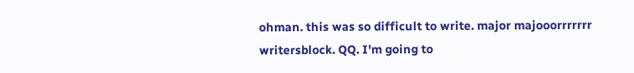ohman. this was so difficult to write. major majooorrrrrrr writersblock. QQ. I'm going to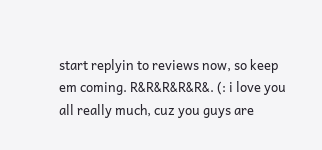start replyin to reviews now, so keep em coming. R&R&R&R&R&. (: i love you all really much, cuz you guys are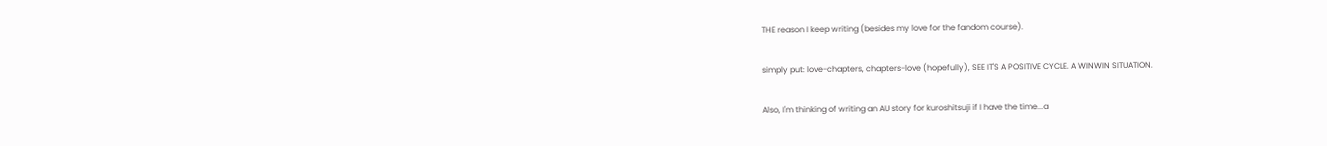THE reason I keep writing (besides my love for the fandom course).

simply put: love-chapters, chapters-love (hopefully), SEE IT'S A POSITIVE CYCLE. A WINWIN SITUATION.

Also, I'm thinking of writing an AU story for kuroshitsuji if I have the time...a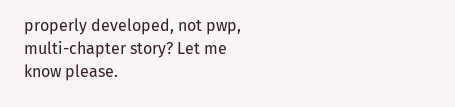properly developed, not pwp, multi-chapter story? Let me know please.